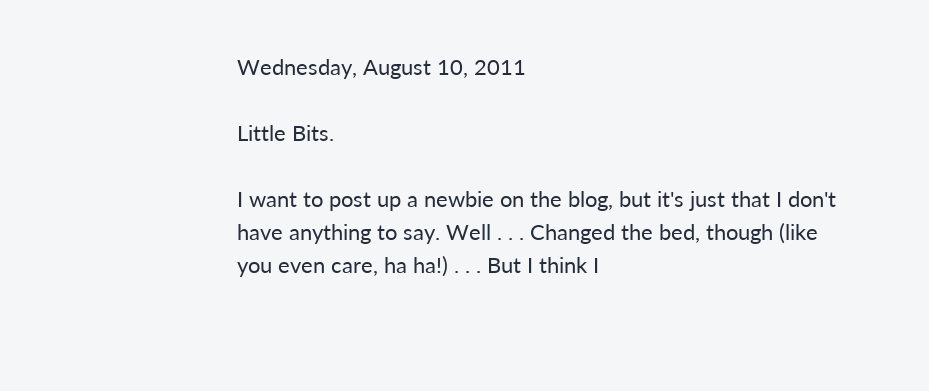Wednesday, August 10, 2011

Little Bits.

I want to post up a newbie on the blog, but it's just that I don't have anything to say. Well . . . Changed the bed, though (like you even care, ha ha!) . . . But I think I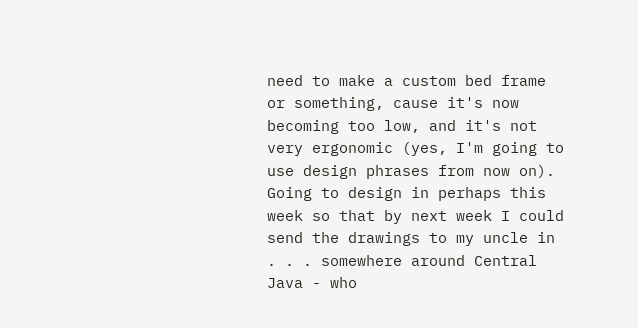need to make a custom bed frame or something, cause it's now becoming too low, and it's not very ergonomic (yes, I'm going to use design phrases from now on). Going to design in perhaps this week so that by next week I could send the drawings to my uncle in . . . somewhere around Central Java - who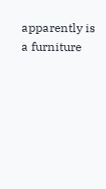apparently is a furniture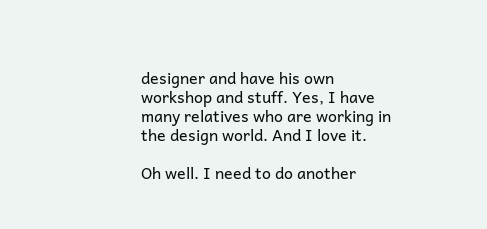designer and have his own workshop and stuff. Yes, I have many relatives who are working in the design world. And I love it.

Oh well. I need to do another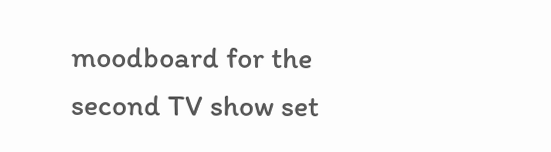moodboard for the second TV show set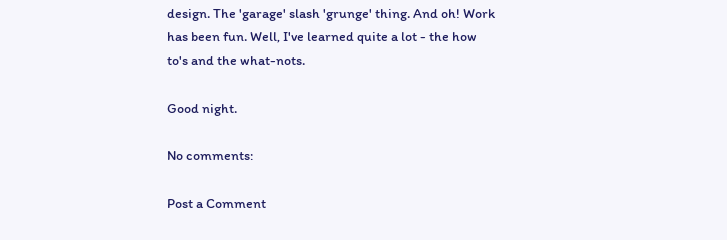design. The 'garage' slash 'grunge' thing. And oh! Work has been fun. Well, I've learned quite a lot - the how to's and the what-nots.

Good night.

No comments:

Post a Comment